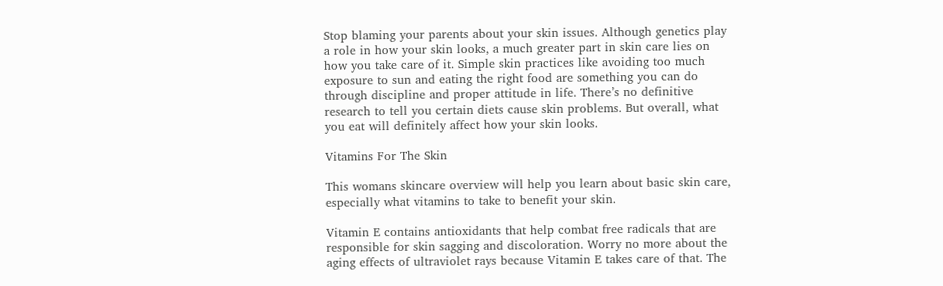Stop blaming your parents about your skin issues. Although genetics play a role in how your skin looks, a much greater part in skin care lies on how you take care of it. Simple skin practices like avoiding too much exposure to sun and eating the right food are something you can do through discipline and proper attitude in life. There’s no definitive research to tell you certain diets cause skin problems. But overall, what you eat will definitely affect how your skin looks.

Vitamins For The Skin

This womans skincare overview will help you learn about basic skin care, especially what vitamins to take to benefit your skin.

Vitamin E contains antioxidants that help combat free radicals that are responsible for skin sagging and discoloration. Worry no more about the aging effects of ultraviolet rays because Vitamin E takes care of that. The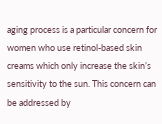aging process is a particular concern for women who use retinol-based skin creams which only increase the skin’s sensitivity to the sun. This concern can be addressed by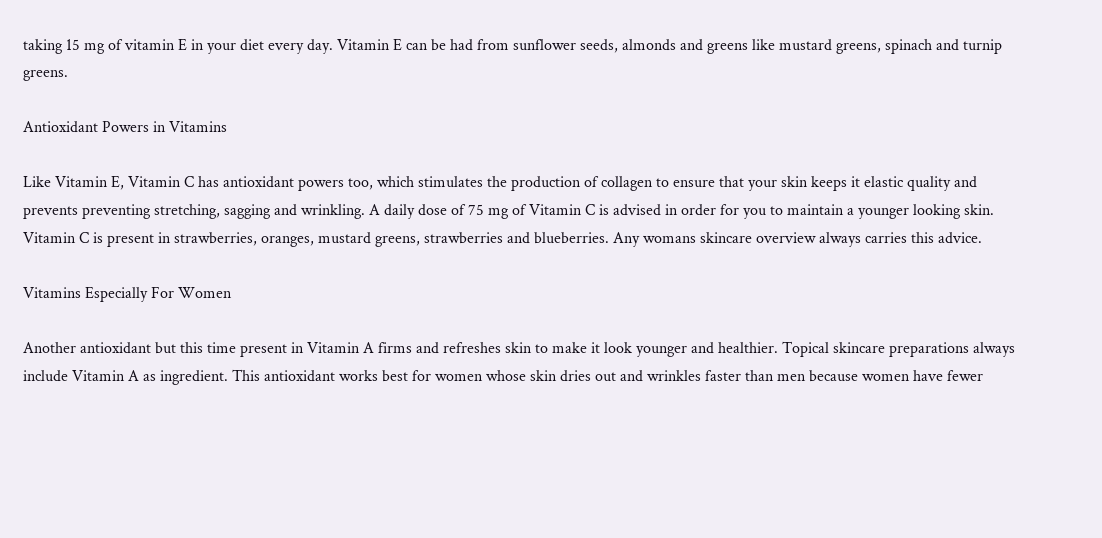taking 15 mg of vitamin E in your diet every day. Vitamin E can be had from sunflower seeds, almonds and greens like mustard greens, spinach and turnip greens.

Antioxidant Powers in Vitamins

Like Vitamin E, Vitamin C has antioxidant powers too, which stimulates the production of collagen to ensure that your skin keeps it elastic quality and prevents preventing stretching, sagging and wrinkling. A daily dose of 75 mg of Vitamin C is advised in order for you to maintain a younger looking skin. Vitamin C is present in strawberries, oranges, mustard greens, strawberries and blueberries. Any womans skincare overview always carries this advice.

Vitamins Especially For Women

Another antioxidant but this time present in Vitamin A firms and refreshes skin to make it look younger and healthier. Topical skincare preparations always include Vitamin A as ingredient. This antioxidant works best for women whose skin dries out and wrinkles faster than men because women have fewer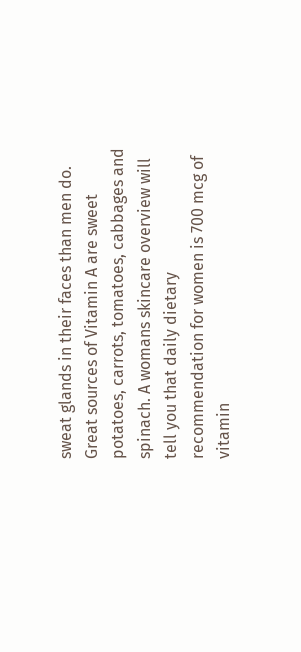sweat glands in their faces than men do. Great sources of Vitamin A are sweet potatoes, carrots, tomatoes, cabbages and spinach. A womans skincare overview will tell you that daily dietary recommendation for women is 700 mcg of vitamin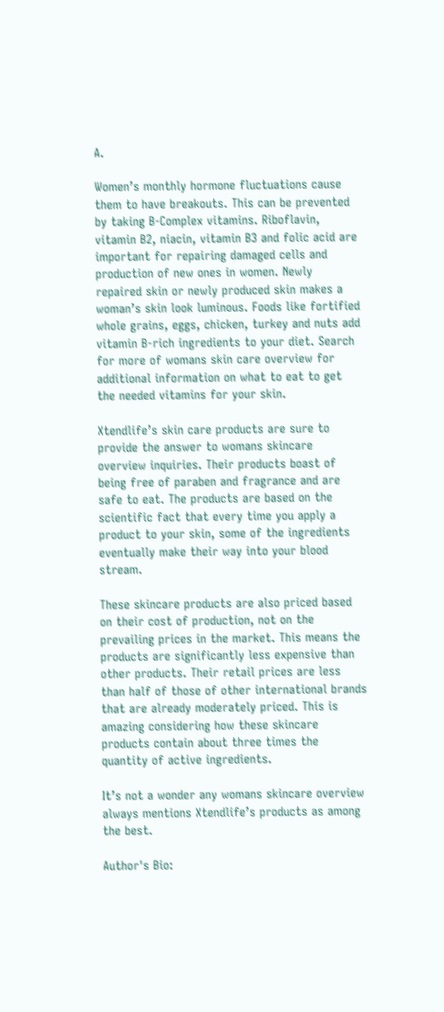A.

Women’s monthly hormone fluctuations cause them to have breakouts. This can be prevented by taking B-Complex vitamins. Riboflavin, vitamin B2, niacin, vitamin B3 and folic acid are important for repairing damaged cells and production of new ones in women. Newly repaired skin or newly produced skin makes a woman’s skin look luminous. Foods like fortified whole grains, eggs, chicken, turkey and nuts add vitamin B-rich ingredients to your diet. Search for more of womans skin care overview for additional information on what to eat to get the needed vitamins for your skin.

Xtendlife’s skin care products are sure to provide the answer to womans skincare overview inquiries. Their products boast of being free of paraben and fragrance and are safe to eat. The products are based on the scientific fact that every time you apply a product to your skin, some of the ingredients eventually make their way into your blood stream.

These skincare products are also priced based on their cost of production, not on the prevailing prices in the market. This means the products are significantly less expensive than other products. Their retail prices are less than half of those of other international brands that are already moderately priced. This is amazing considering how these skincare products contain about three times the quantity of active ingredients.

It’s not a wonder any womans skincare overview always mentions Xtendlife’s products as among the best.

Author's Bio: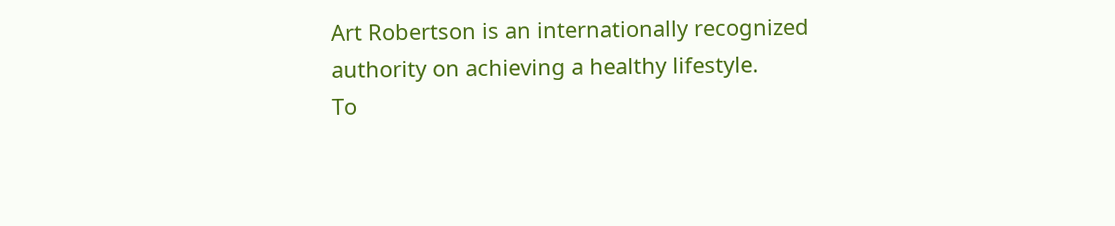Art Robertson is an internationally recognized authority on achieving a healthy lifestyle.
To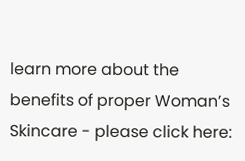learn more about the benefits of proper Woman’s Skincare - please click here: